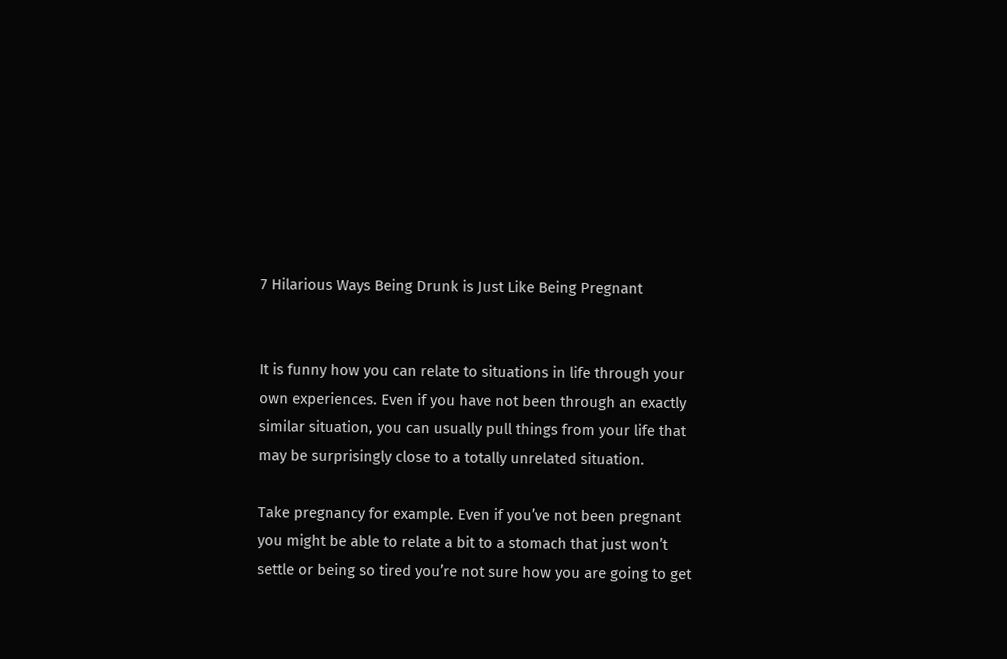7 Hilarious Ways Being Drunk is Just Like Being Pregnant


It is funny how you can relate to situations in life through your own experiences. Even if you have not been through an exactly similar situation, you can usually pull things from your life that may be surprisingly close to a totally unrelated situation.

Take pregnancy for example. Even if you’ve not been pregnant you might be able to relate a bit to a stomach that just won’t settle or being so tired you’re not sure how you are going to get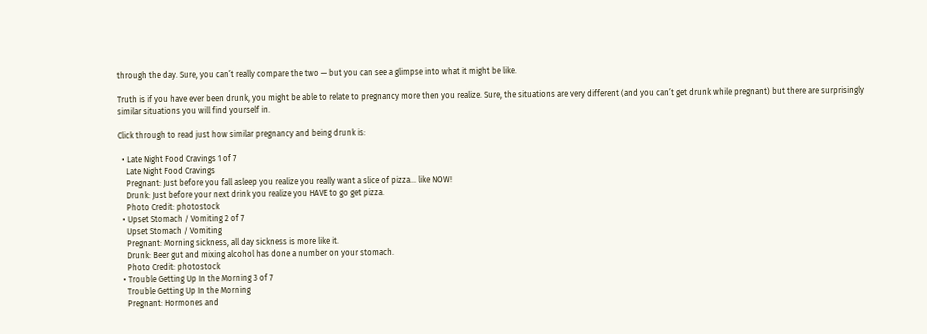through the day. Sure, you can’t really compare the two — but you can see a glimpse into what it might be like.

Truth is if you have ever been drunk, you might be able to relate to pregnancy more then you realize. Sure, the situations are very different (and you can’t get drunk while pregnant) but there are surprisingly similar situations you will find yourself in.

Click through to read just how similar pregnancy and being drunk is:

  • Late Night Food Cravings 1 of 7
    Late Night Food Cravings
    Pregnant: Just before you fall asleep you realize you really want a slice of pizza... like NOW!
    Drunk: Just before your next drink you realize you HAVE to go get pizza.
    Photo Credit: photostock
  • Upset Stomach / Vomiting 2 of 7
    Upset Stomach / Vomiting
    Pregnant: Morning sickness, all day sickness is more like it.
    Drunk: Beer gut and mixing alcohol has done a number on your stomach.
    Photo Credit: photostock
  • Trouble Getting Up In the Morning 3 of 7
    Trouble Getting Up In the Morning
    Pregnant: Hormones and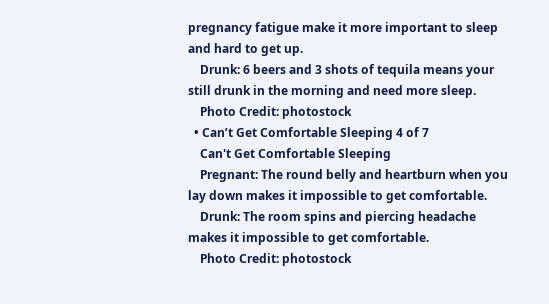pregnancy fatigue make it more important to sleep and hard to get up.
    Drunk: 6 beers and 3 shots of tequila means your still drunk in the morning and need more sleep.
    Photo Credit: photostock
  • Can’t Get Comfortable Sleeping 4 of 7
    Can't Get Comfortable Sleeping
    Pregnant: The round belly and heartburn when you lay down makes it impossible to get comfortable.
    Drunk: The room spins and piercing headache makes it impossible to get comfortable.
    Photo Credit: photostock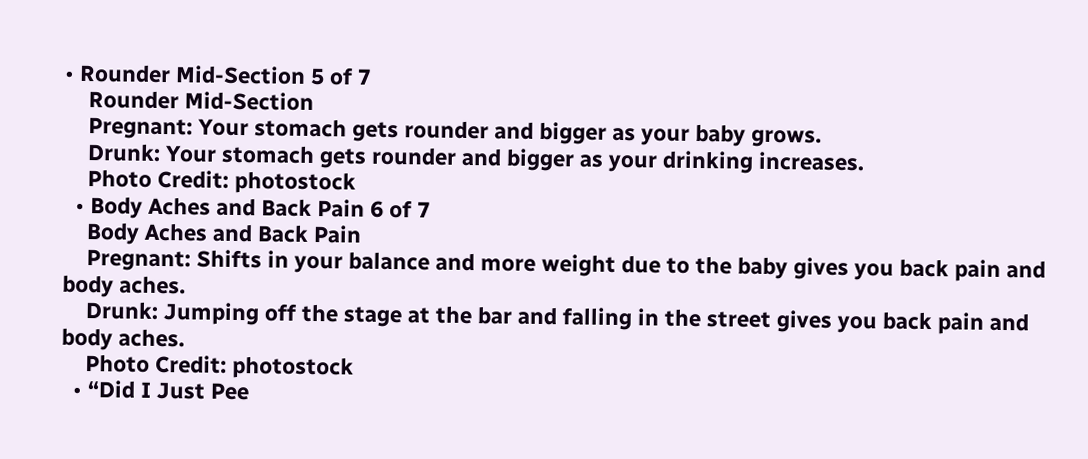• Rounder Mid-Section 5 of 7
    Rounder Mid-Section
    Pregnant: Your stomach gets rounder and bigger as your baby grows.
    Drunk: Your stomach gets rounder and bigger as your drinking increases.
    Photo Credit: photostock
  • Body Aches and Back Pain 6 of 7
    Body Aches and Back Pain
    Pregnant: Shifts in your balance and more weight due to the baby gives you back pain and body aches.
    Drunk: Jumping off the stage at the bar and falling in the street gives you back pain and body aches.
    Photo Credit: photostock
  • “Did I Just Pee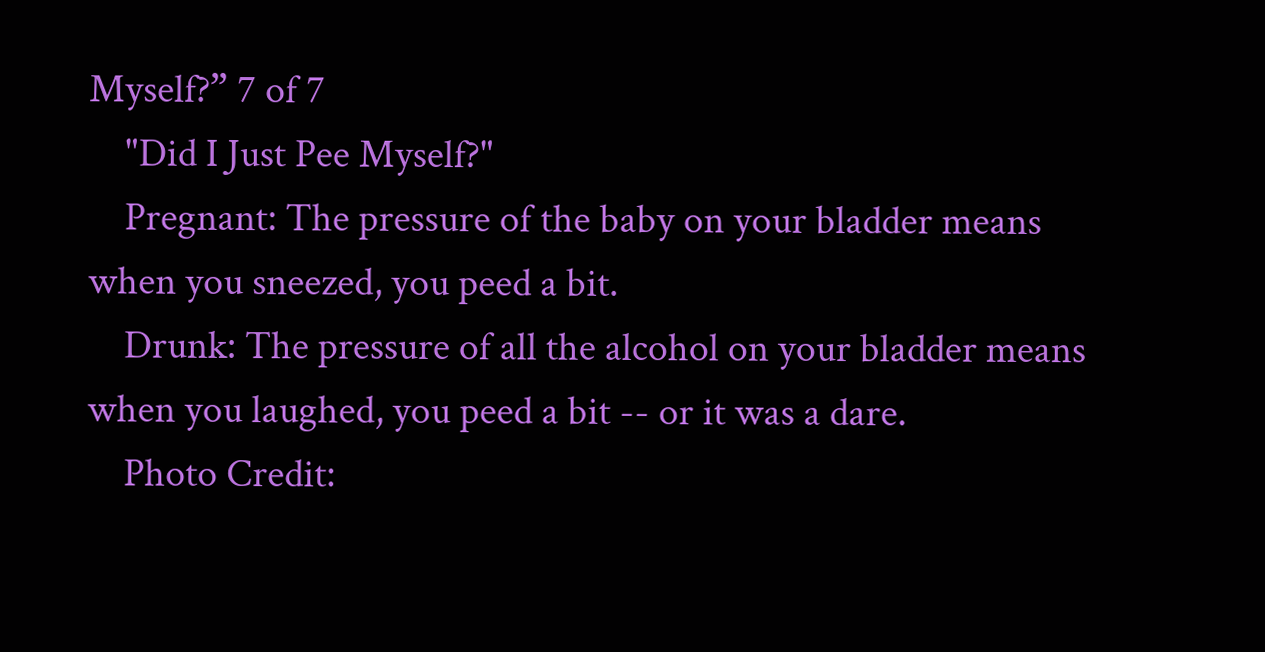Myself?” 7 of 7
    "Did I Just Pee Myself?"
    Pregnant: The pressure of the baby on your bladder means when you sneezed, you peed a bit.
    Drunk: The pressure of all the alcohol on your bladder means when you laughed, you peed a bit -- or it was a dare.
    Photo Credit: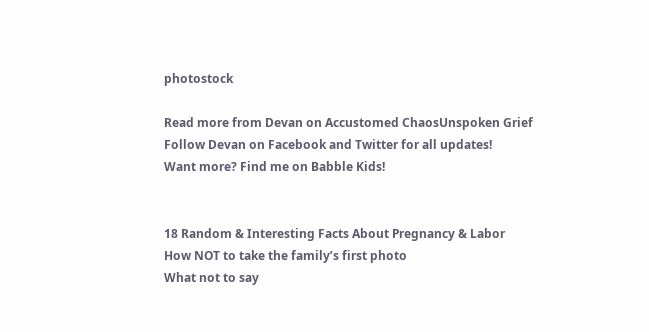photostock

Read more from Devan on Accustomed ChaosUnspoken Grief
Follow Devan on Facebook and Twitter for all updates!
Want more? Find me on Babble Kids!


18 Random & Interesting Facts About Pregnancy & Labor
How NOT to take the family’s first photo
What not to say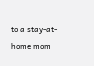to a stay-at-home mom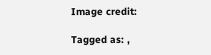Image credit:

Tagged as: ,